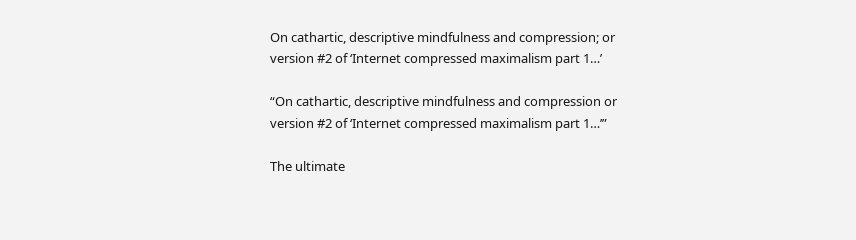On cathartic, descriptive mindfulness and compression; or version #2 of ‘Internet compressed maximalism part 1…’

“On cathartic, descriptive mindfulness and compression or version #2 of ‘Internet compressed maximalism part 1…’”

The ultimate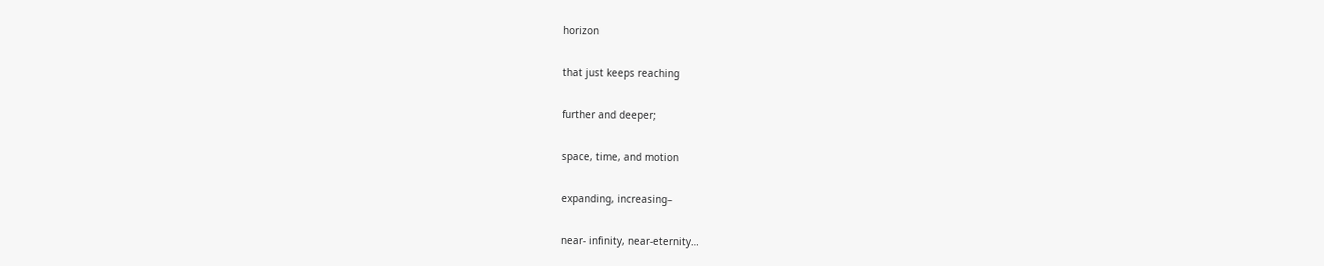horizon

that just keeps reaching

further and deeper;

space, time, and motion

expanding, increasing–

near- infinity, near-eternity…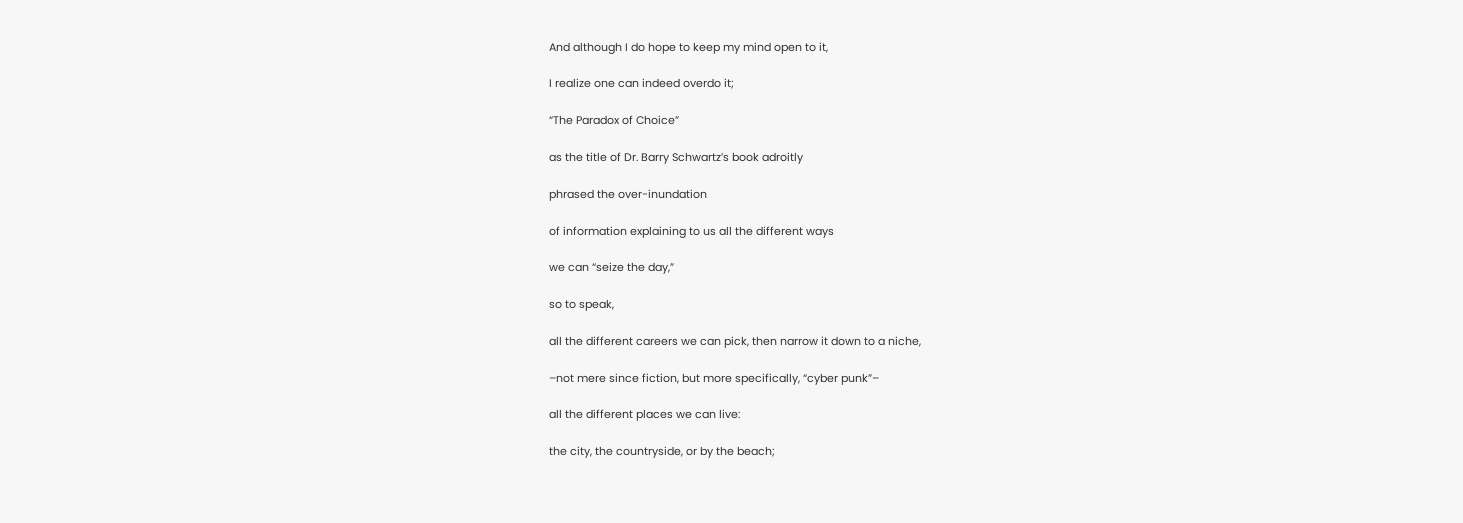And although I do hope to keep my mind open to it,

I realize one can indeed overdo it;

“The Paradox of Choice”

as the title of Dr. Barry Schwartz’s book adroitly

phrased the over-inundation

of information explaining to us all the different ways

we can “seize the day,”

so to speak,

all the different careers we can pick, then narrow it down to a niche,

–not mere since fiction, but more specifically, “cyber punk”–

all the different places we can live:

the city, the countryside, or by the beach;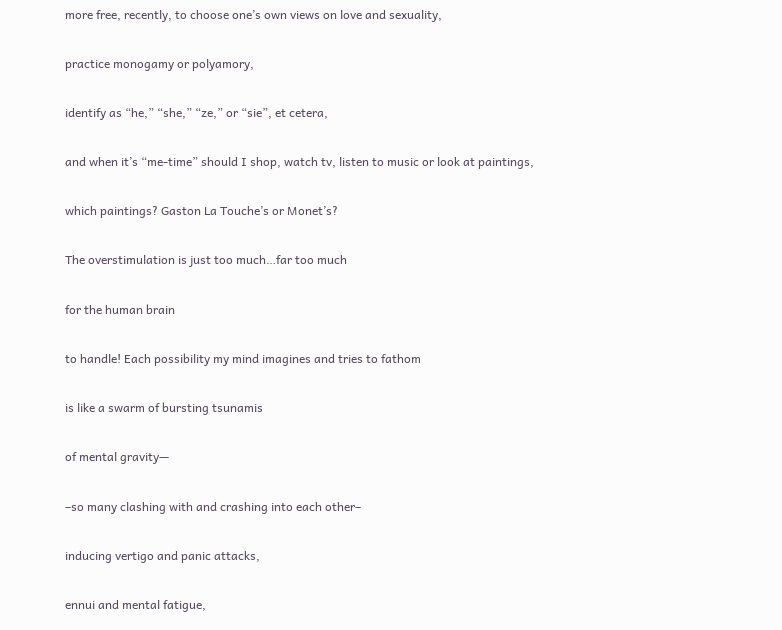more free, recently, to choose one’s own views on love and sexuality,

practice monogamy or polyamory,

identify as “he,” “she,” “ze,” or “sie”, et cetera,

and when it’s “me-time” should I shop, watch tv, listen to music or look at paintings,

which paintings? Gaston La Touche’s or Monet’s?

The overstimulation is just too much…far too much

for the human brain

to handle! Each possibility my mind imagines and tries to fathom

is like a swarm of bursting tsunamis

of mental gravity—

–so many clashing with and crashing into each other–

inducing vertigo and panic attacks,

ennui and mental fatigue,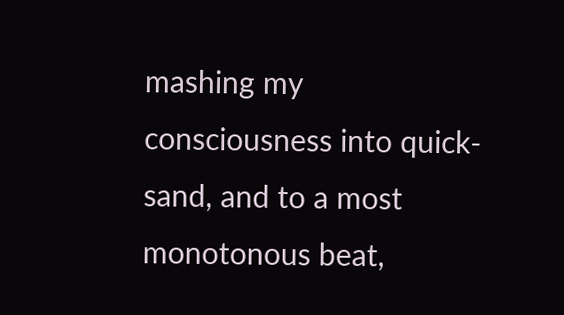mashing my consciousness into quick-sand, and to a most monotonous beat,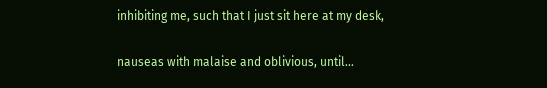inhibiting me, such that I just sit here at my desk,

nauseas with malaise and oblivious, until…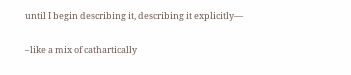until I begin describing it, describing it explicitly—

–like a mix of cathartically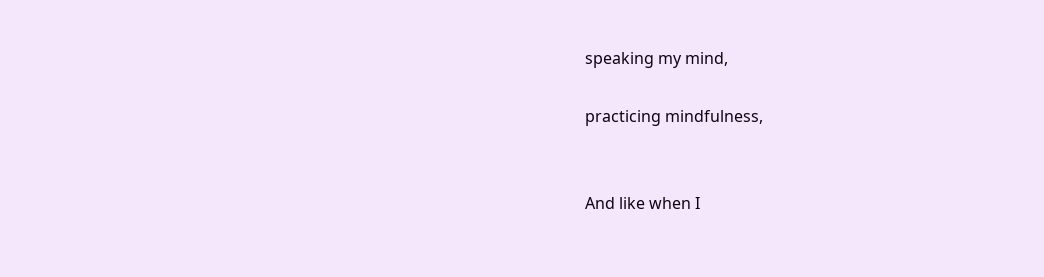speaking my mind,

practicing mindfulness,


And like when I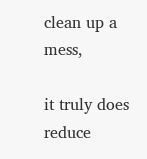clean up a mess,

it truly does reduce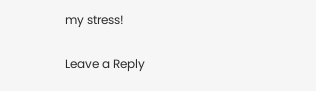my stress!

Leave a Reply